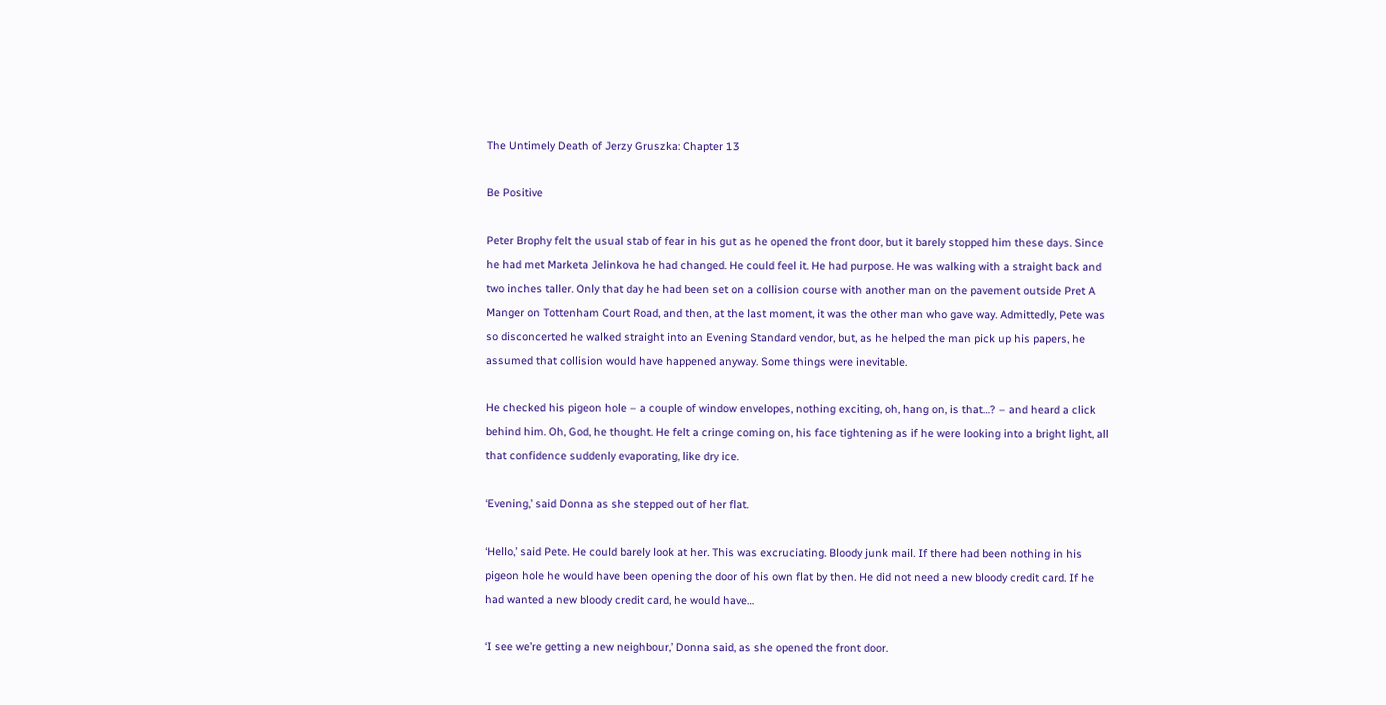The Untimely Death of Jerzy Gruszka: Chapter 13

Be Positive

Peter Brophy felt the usual stab of fear in his gut as he opened the front door, but it barely stopped him these days. Since he had met Marketa Jelinkova he had changed. He could feel it. He had purpose. He was walking with a straight back and two inches taller. Only that day he had been set on a collision course with another man on the pavement outside Pret A Manger on Tottenham Court Road, and then, at the last moment, it was the other man who gave way. Admittedly, Pete was so disconcerted he walked straight into an Evening Standard vendor, but, as he helped the man pick up his papers, he assumed that collision would have happened anyway. Some things were inevitable.

He checked his pigeon hole – a couple of window envelopes, nothing exciting, oh, hang on, is that…? – and heard a click behind him. Oh, God, he thought. He felt a cringe coming on, his face tightening as if he were looking into a bright light, all that confidence suddenly evaporating, like dry ice.

‘Evening,’ said Donna as she stepped out of her flat.

‘Hello,’ said Pete. He could barely look at her. This was excruciating. Bloody junk mail. If there had been nothing in his pigeon hole he would have been opening the door of his own flat by then. He did not need a new bloody credit card. If he had wanted a new bloody credit card, he would have…

‘I see we’re getting a new neighbour,’ Donna said, as she opened the front door.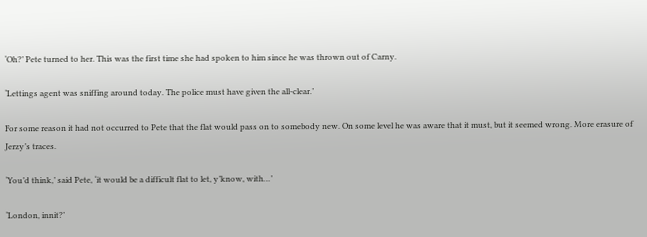‘Oh?’ Pete turned to her. This was the first time she had spoken to him since he was thrown out of Carny.

‘Lettings agent was sniffing around today. The police must have given the all-clear.’

For some reason it had not occurred to Pete that the flat would pass on to somebody new. On some level he was aware that it must, but it seemed wrong. More erasure of Jerzy’s traces.

‘You’d think,’ said Pete, ‘it would be a difficult flat to let, y’know, with…’

‘London, innit?’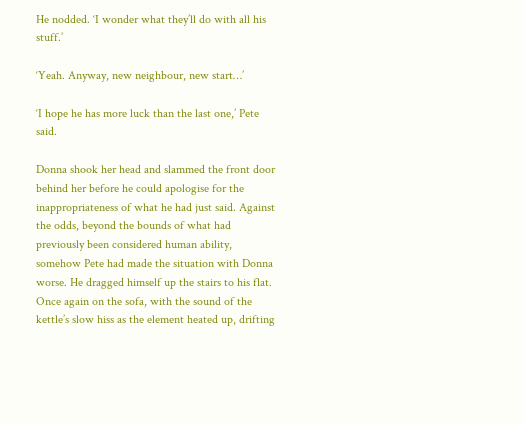He nodded. ‘I wonder what they’ll do with all his stuff.’

‘Yeah. Anyway, new neighbour, new start…’

‘I hope he has more luck than the last one,’ Pete said.

Donna shook her head and slammed the front door behind her before he could apologise for the inappropriateness of what he had just said. Against the odds, beyond the bounds of what had previously been considered human ability, somehow Pete had made the situation with Donna worse. He dragged himself up the stairs to his flat. Once again on the sofa, with the sound of the kettle’s slow hiss as the element heated up, drifting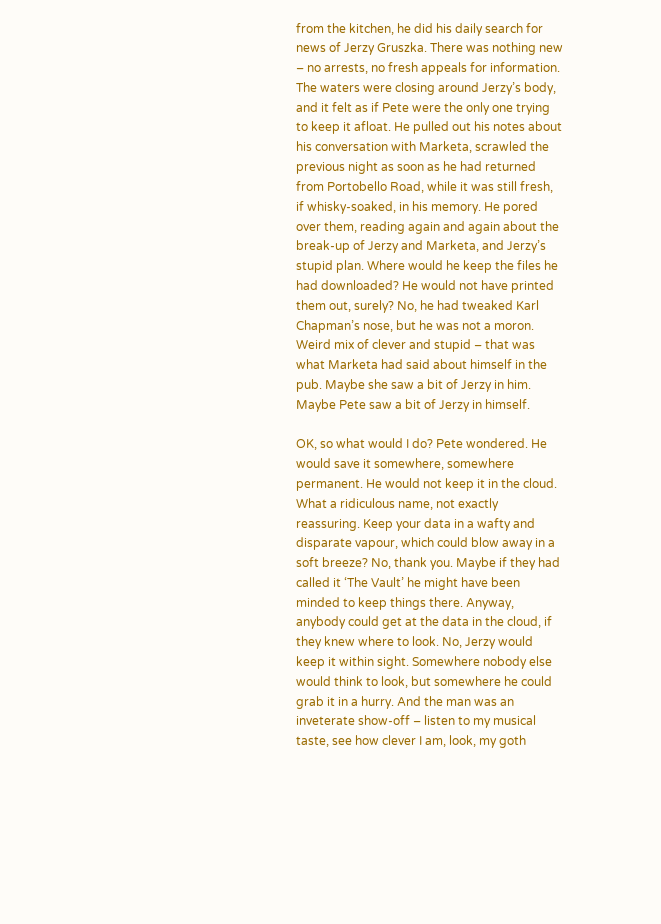from the kitchen, he did his daily search for news of Jerzy Gruszka. There was nothing new – no arrests, no fresh appeals for information. The waters were closing around Jerzy’s body, and it felt as if Pete were the only one trying to keep it afloat. He pulled out his notes about his conversation with Marketa, scrawled the previous night as soon as he had returned from Portobello Road, while it was still fresh, if whisky-soaked, in his memory. He pored over them, reading again and again about the break-up of Jerzy and Marketa, and Jerzy’s stupid plan. Where would he keep the files he had downloaded? He would not have printed them out, surely? No, he had tweaked Karl Chapman’s nose, but he was not a moron. Weird mix of clever and stupid – that was what Marketa had said about himself in the pub. Maybe she saw a bit of Jerzy in him. Maybe Pete saw a bit of Jerzy in himself.

OK, so what would I do? Pete wondered. He would save it somewhere, somewhere permanent. He would not keep it in the cloud. What a ridiculous name, not exactly reassuring. Keep your data in a wafty and disparate vapour, which could blow away in a soft breeze? No, thank you. Maybe if they had called it ‘The Vault’ he might have been minded to keep things there. Anyway, anybody could get at the data in the cloud, if they knew where to look. No, Jerzy would keep it within sight. Somewhere nobody else would think to look, but somewhere he could grab it in a hurry. And the man was an inveterate show-off – listen to my musical taste, see how clever I am, look, my goth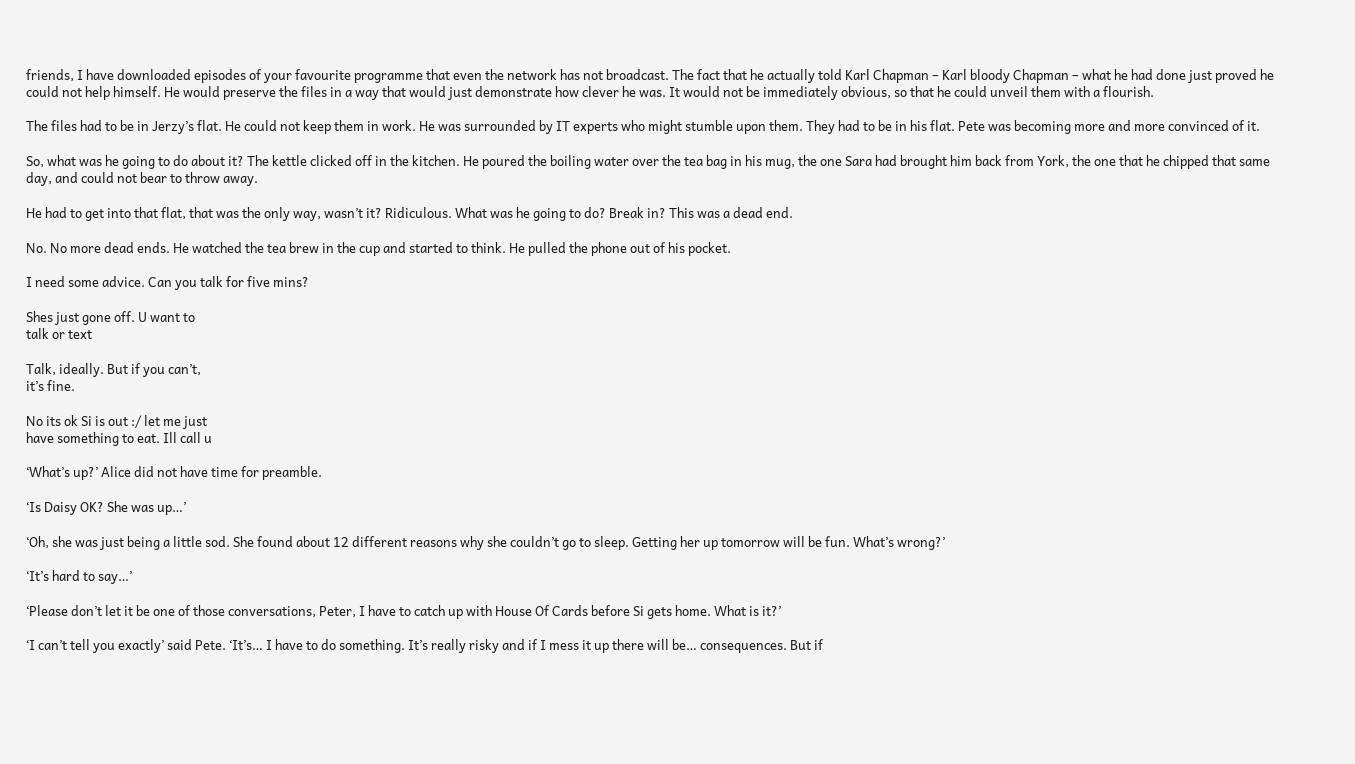friends, I have downloaded episodes of your favourite programme that even the network has not broadcast. The fact that he actually told Karl Chapman – Karl bloody Chapman – what he had done just proved he could not help himself. He would preserve the files in a way that would just demonstrate how clever he was. It would not be immediately obvious, so that he could unveil them with a flourish.

The files had to be in Jerzy’s flat. He could not keep them in work. He was surrounded by IT experts who might stumble upon them. They had to be in his flat. Pete was becoming more and more convinced of it.

So, what was he going to do about it? The kettle clicked off in the kitchen. He poured the boiling water over the tea bag in his mug, the one Sara had brought him back from York, the one that he chipped that same day, and could not bear to throw away.

He had to get into that flat, that was the only way, wasn’t it? Ridiculous. What was he going to do? Break in? This was a dead end.

No. No more dead ends. He watched the tea brew in the cup and started to think. He pulled the phone out of his pocket.

I need some advice. Can you talk for five mins?

Shes just gone off. U want to
talk or text

Talk, ideally. But if you can’t,
it’s fine.

No its ok Si is out :/ let me just
have something to eat. Ill call u

‘What’s up?’ Alice did not have time for preamble.

‘Is Daisy OK? She was up…’

‘Oh, she was just being a little sod. She found about 12 different reasons why she couldn’t go to sleep. Getting her up tomorrow will be fun. What’s wrong?’

‘It’s hard to say…’

‘Please don’t let it be one of those conversations, Peter, I have to catch up with House Of Cards before Si gets home. What is it?’

‘I can’t tell you exactly’ said Pete. ‘It’s… I have to do something. It’s really risky and if I mess it up there will be… consequences. But if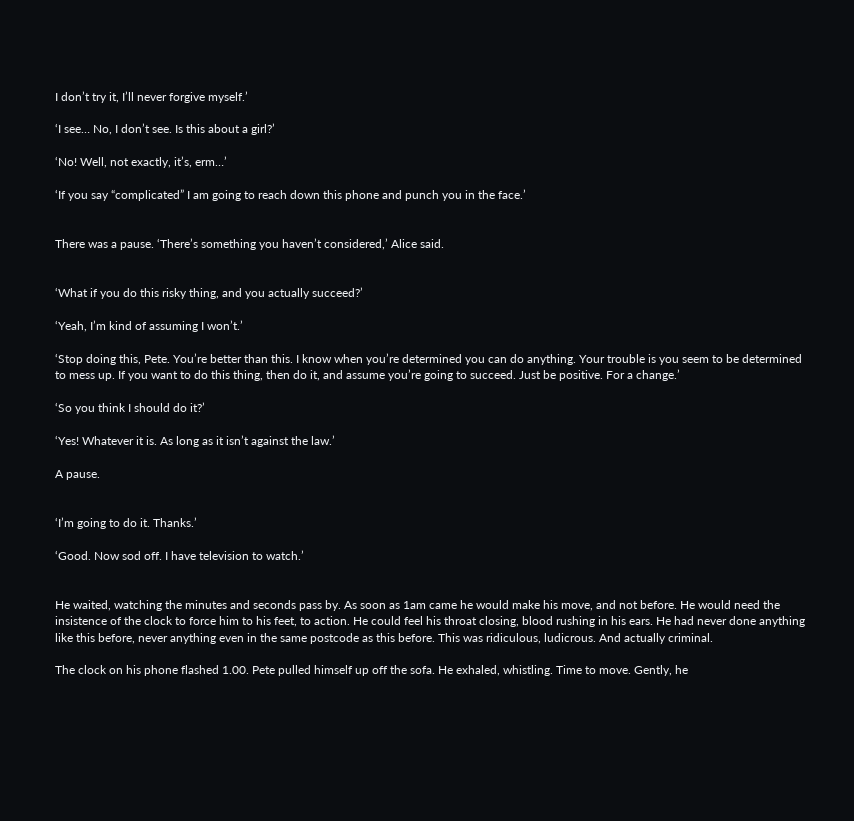I don’t try it, I’ll never forgive myself.’

‘I see… No, I don’t see. Is this about a girl?’

‘No! Well, not exactly, it’s, erm…’

‘If you say “complicated” I am going to reach down this phone and punch you in the face.’


There was a pause. ‘There’s something you haven’t considered,’ Alice said.


‘What if you do this risky thing, and you actually succeed?’

‘Yeah, I’m kind of assuming I won’t.’

‘Stop doing this, Pete. You’re better than this. I know when you’re determined you can do anything. Your trouble is you seem to be determined to mess up. If you want to do this thing, then do it, and assume you’re going to succeed. Just be positive. For a change.’

‘So you think I should do it?’

‘Yes! Whatever it is. As long as it isn’t against the law.’

A pause.


‘I’m going to do it. Thanks.’

‘Good. Now sod off. I have television to watch.’


He waited, watching the minutes and seconds pass by. As soon as 1am came he would make his move, and not before. He would need the insistence of the clock to force him to his feet, to action. He could feel his throat closing, blood rushing in his ears. He had never done anything like this before, never anything even in the same postcode as this before. This was ridiculous, ludicrous. And actually criminal.

The clock on his phone flashed 1.00. Pete pulled himself up off the sofa. He exhaled, whistling. Time to move. Gently, he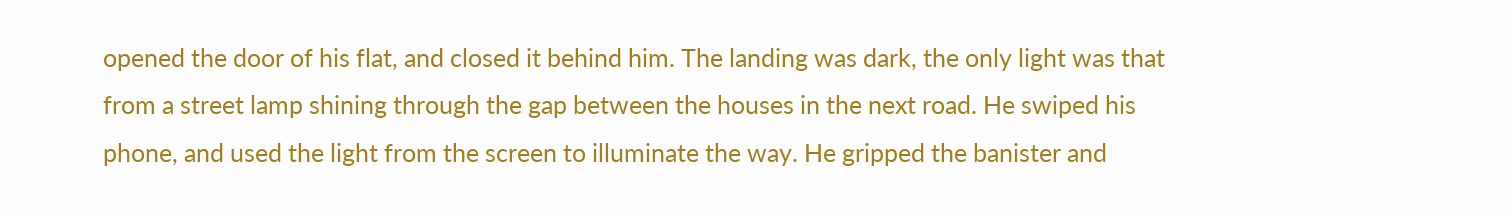opened the door of his flat, and closed it behind him. The landing was dark, the only light was that from a street lamp shining through the gap between the houses in the next road. He swiped his phone, and used the light from the screen to illuminate the way. He gripped the banister and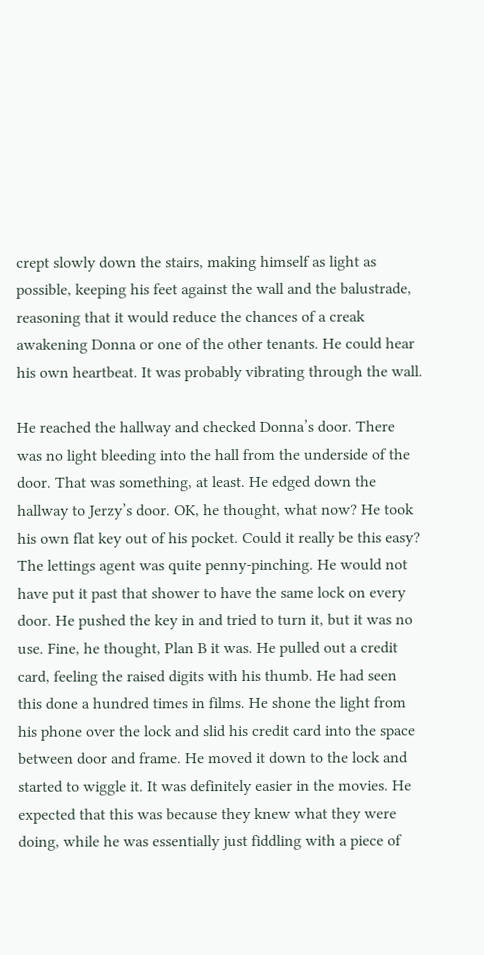crept slowly down the stairs, making himself as light as possible, keeping his feet against the wall and the balustrade, reasoning that it would reduce the chances of a creak awakening Donna or one of the other tenants. He could hear his own heartbeat. It was probably vibrating through the wall.

He reached the hallway and checked Donna’s door. There was no light bleeding into the hall from the underside of the door. That was something, at least. He edged down the hallway to Jerzy’s door. OK, he thought, what now? He took his own flat key out of his pocket. Could it really be this easy? The lettings agent was quite penny-pinching. He would not have put it past that shower to have the same lock on every door. He pushed the key in and tried to turn it, but it was no use. Fine, he thought, Plan B it was. He pulled out a credit card, feeling the raised digits with his thumb. He had seen this done a hundred times in films. He shone the light from his phone over the lock and slid his credit card into the space between door and frame. He moved it down to the lock and started to wiggle it. It was definitely easier in the movies. He expected that this was because they knew what they were doing, while he was essentially just fiddling with a piece of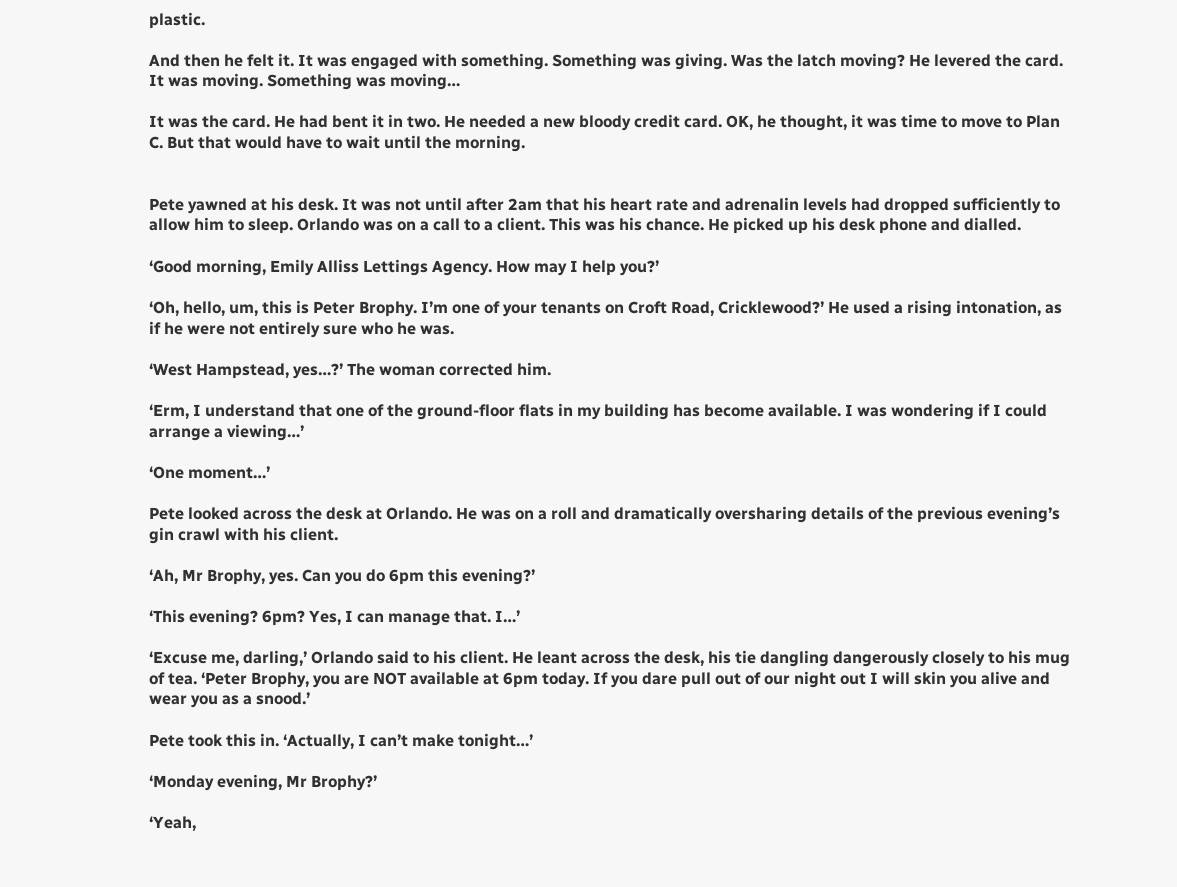plastic.

And then he felt it. It was engaged with something. Something was giving. Was the latch moving? He levered the card. It was moving. Something was moving…

It was the card. He had bent it in two. He needed a new bloody credit card. OK, he thought, it was time to move to Plan C. But that would have to wait until the morning.


Pete yawned at his desk. It was not until after 2am that his heart rate and adrenalin levels had dropped sufficiently to allow him to sleep. Orlando was on a call to a client. This was his chance. He picked up his desk phone and dialled.

‘Good morning, Emily Alliss Lettings Agency. How may I help you?’

‘Oh, hello, um, this is Peter Brophy. I’m one of your tenants on Croft Road, Cricklewood?’ He used a rising intonation, as if he were not entirely sure who he was.

‘West Hampstead, yes…?’ The woman corrected him.

‘Erm, I understand that one of the ground-floor flats in my building has become available. I was wondering if I could arrange a viewing…’

‘One moment…’

Pete looked across the desk at Orlando. He was on a roll and dramatically oversharing details of the previous evening’s gin crawl with his client.

‘Ah, Mr Brophy, yes. Can you do 6pm this evening?’

‘This evening? 6pm? Yes, I can manage that. I…’

‘Excuse me, darling,’ Orlando said to his client. He leant across the desk, his tie dangling dangerously closely to his mug of tea. ‘Peter Brophy, you are NOT available at 6pm today. If you dare pull out of our night out I will skin you alive and wear you as a snood.’

Pete took this in. ‘Actually, I can’t make tonight…’

‘Monday evening, Mr Brophy?’

‘Yeah,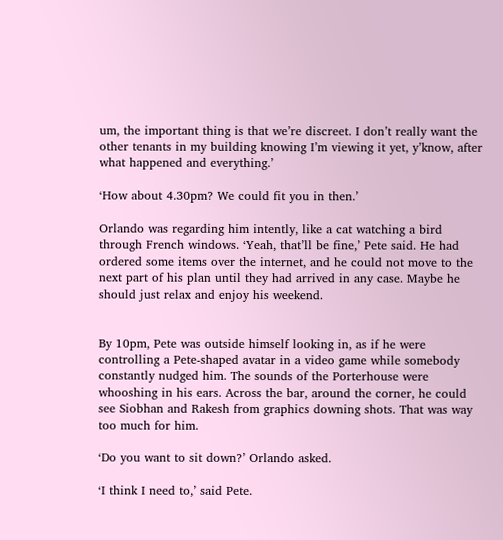um, the important thing is that we’re discreet. I don’t really want the other tenants in my building knowing I’m viewing it yet, y’know, after what happened and everything.’

‘How about 4.30pm? We could fit you in then.’

Orlando was regarding him intently, like a cat watching a bird through French windows. ‘Yeah, that’ll be fine,’ Pete said. He had ordered some items over the internet, and he could not move to the next part of his plan until they had arrived in any case. Maybe he should just relax and enjoy his weekend.


By 10pm, Pete was outside himself looking in, as if he were controlling a Pete-shaped avatar in a video game while somebody constantly nudged him. The sounds of the Porterhouse were whooshing in his ears. Across the bar, around the corner, he could see Siobhan and Rakesh from graphics downing shots. That was way too much for him.

‘Do you want to sit down?’ Orlando asked.

‘I think I need to,’ said Pete.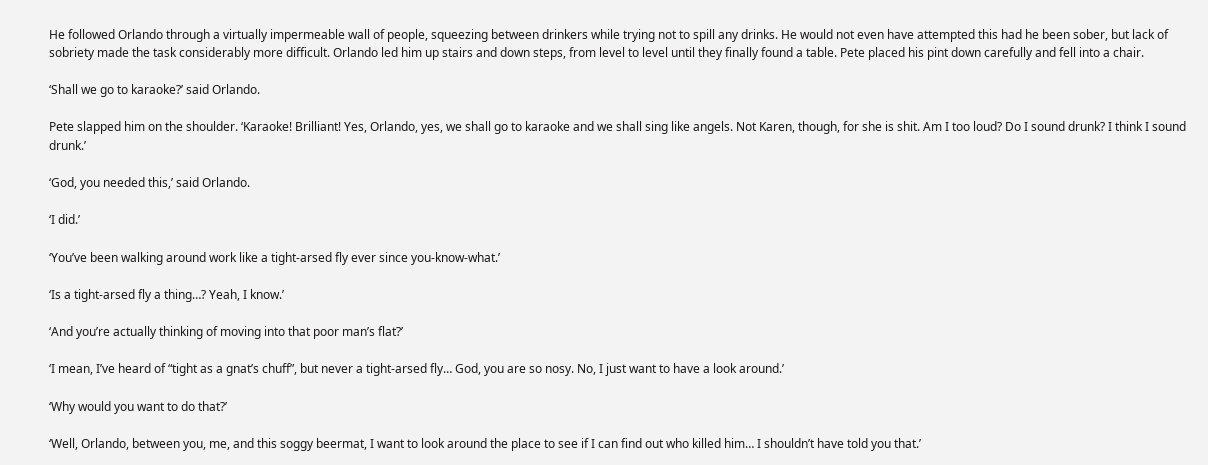He followed Orlando through a virtually impermeable wall of people, squeezing between drinkers while trying not to spill any drinks. He would not even have attempted this had he been sober, but lack of sobriety made the task considerably more difficult. Orlando led him up stairs and down steps, from level to level until they finally found a table. Pete placed his pint down carefully and fell into a chair.

‘Shall we go to karaoke?’ said Orlando.

Pete slapped him on the shoulder. ‘Karaoke! Brilliant! Yes, Orlando, yes, we shall go to karaoke and we shall sing like angels. Not Karen, though, for she is shit. Am I too loud? Do I sound drunk? I think I sound drunk.’

‘God, you needed this,’ said Orlando.

‘I did.’

‘You’ve been walking around work like a tight-arsed fly ever since you-know-what.’

‘Is a tight-arsed fly a thing…? Yeah, I know.’

‘And you’re actually thinking of moving into that poor man’s flat?’

‘I mean, I’ve heard of “tight as a gnat’s chuff”, but never a tight-arsed fly… God, you are so nosy. No, I just want to have a look around.’

‘Why would you want to do that?’

‘Well, Orlando, between you, me, and this soggy beermat, I want to look around the place to see if I can find out who killed him… I shouldn’t have told you that.’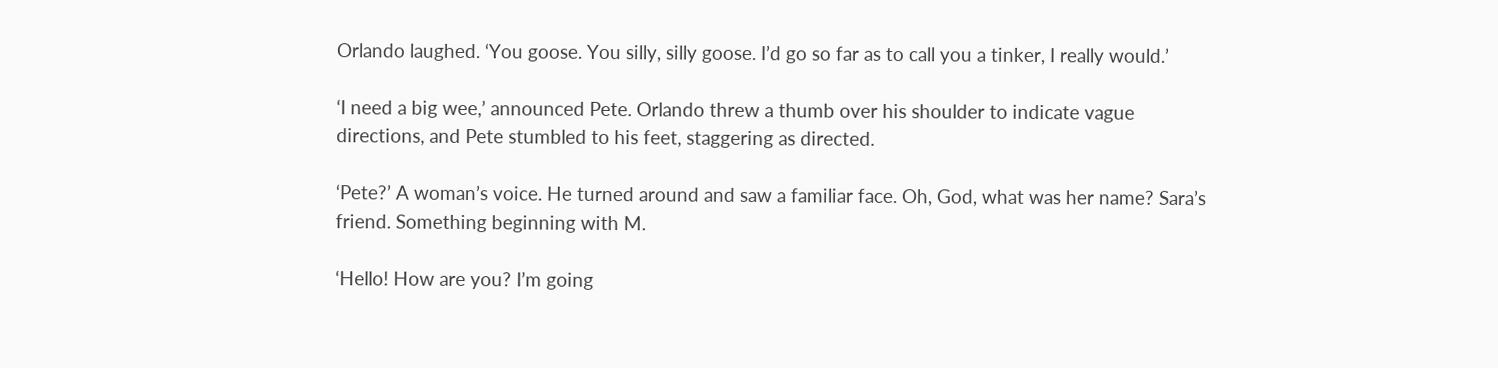Orlando laughed. ‘You goose. You silly, silly goose. I’d go so far as to call you a tinker, I really would.’

‘I need a big wee,’ announced Pete. Orlando threw a thumb over his shoulder to indicate vague directions, and Pete stumbled to his feet, staggering as directed.

‘Pete?’ A woman’s voice. He turned around and saw a familiar face. Oh, God, what was her name? Sara’s friend. Something beginning with M.

‘Hello! How are you? I’m going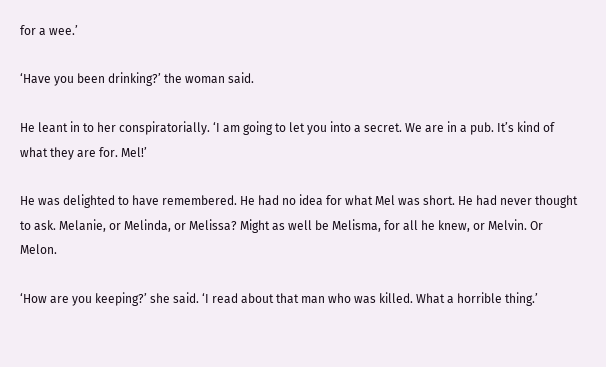for a wee.’

‘Have you been drinking?’ the woman said.

He leant in to her conspiratorially. ‘I am going to let you into a secret. We are in a pub. It’s kind of what they are for. Mel!’

He was delighted to have remembered. He had no idea for what Mel was short. He had never thought to ask. Melanie, or Melinda, or Melissa? Might as well be Melisma, for all he knew, or Melvin. Or Melon.

‘How are you keeping?’ she said. ‘I read about that man who was killed. What a horrible thing.’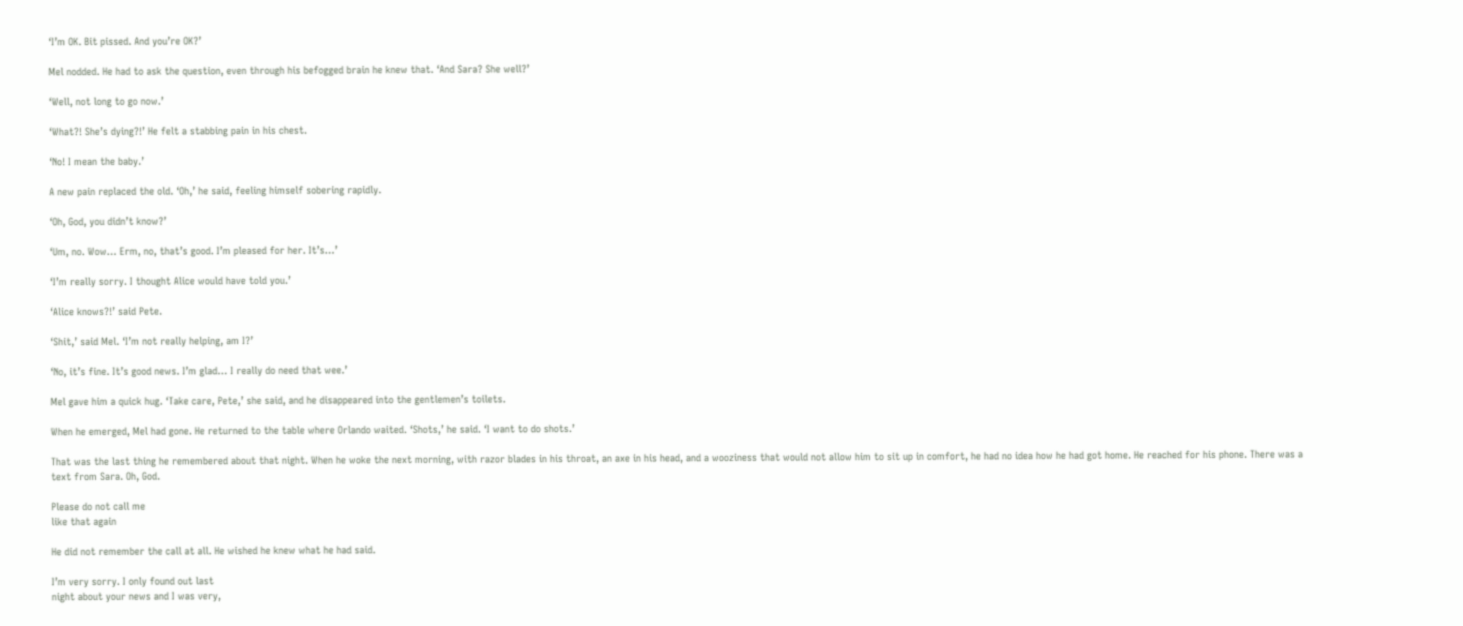‘I’m OK. Bit pissed. And you’re OK?’

Mel nodded. He had to ask the question, even through his befogged brain he knew that. ‘And Sara? She well?’

‘Well, not long to go now.’

‘What?! She’s dying?!’ He felt a stabbing pain in his chest.

‘No! I mean the baby.’

A new pain replaced the old. ‘Oh,’ he said, feeling himself sobering rapidly.

‘Oh, God, you didn’t know?’

‘Um, no. Wow… Erm, no, that’s good. I’m pleased for her. It’s…’

‘I’m really sorry. I thought Alice would have told you.’

‘Alice knows?!’ said Pete.

‘Shit,’ said Mel. ‘I’m not really helping, am I?’

‘No, it’s fine. It’s good news. I’m glad… I really do need that wee.’

Mel gave him a quick hug. ‘Take care, Pete,’ she said, and he disappeared into the gentlemen’s toilets.

When he emerged, Mel had gone. He returned to the table where Orlando waited. ‘Shots,’ he said. ‘I want to do shots.’

That was the last thing he remembered about that night. When he woke the next morning, with razor blades in his throat, an axe in his head, and a wooziness that would not allow him to sit up in comfort, he had no idea how he had got home. He reached for his phone. There was a text from Sara. Oh, God.

Please do not call me
like that again

He did not remember the call at all. He wished he knew what he had said.

I’m very sorry. I only found out last
night about your news and I was very,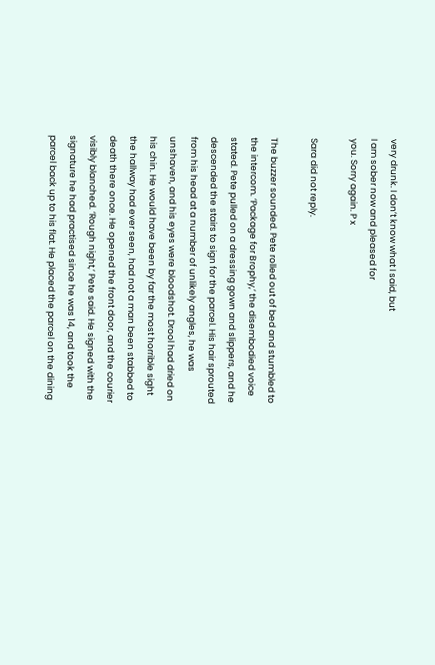very drunk. I don’t know what I said, but
I am sober now and pleased for
you. Sorry again. P x

Sara did not reply.

The buzzer sounded. Pete rolled out of bed and stumbled to the intercom. ‘Package for Brophy,’ the disembodied voice stated. Pete pulled on a dressing gown and slippers, and he descended the stairs to sign for the parcel. His hair sprouted from his head at a number of unlikely angles, he was unshaven, and his eyes were bloodshot. Drool had dried on his chin. He would have been by far the most horrible sight the hallway had ever seen, had not a man been stabbed to death there once. He opened the front door, and the courier visibly blanched. ‘Rough night,’ Pete said. He signed with the signature he had practised since he was 14, and took the parcel back up to his flat. He placed the parcel on the dining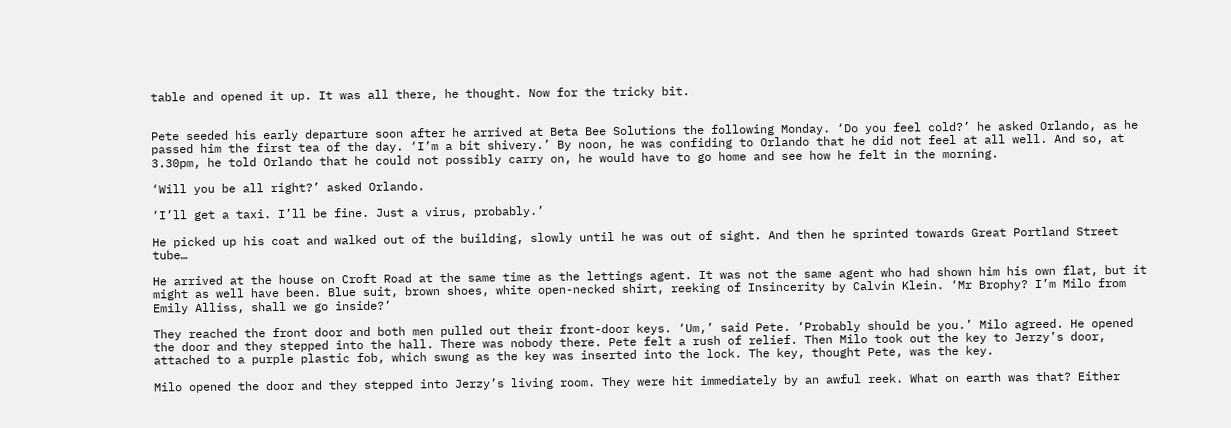table and opened it up. It was all there, he thought. Now for the tricky bit.


Pete seeded his early departure soon after he arrived at Beta Bee Solutions the following Monday. ‘Do you feel cold?’ he asked Orlando, as he passed him the first tea of the day. ‘I’m a bit shivery.’ By noon, he was confiding to Orlando that he did not feel at all well. And so, at 3.30pm, he told Orlando that he could not possibly carry on, he would have to go home and see how he felt in the morning.

‘Will you be all right?’ asked Orlando.

‘I’ll get a taxi. I’ll be fine. Just a virus, probably.’

He picked up his coat and walked out of the building, slowly until he was out of sight. And then he sprinted towards Great Portland Street tube…

He arrived at the house on Croft Road at the same time as the lettings agent. It was not the same agent who had shown him his own flat, but it might as well have been. Blue suit, brown shoes, white open-necked shirt, reeking of Insincerity by Calvin Klein. ‘Mr Brophy? I’m Milo from Emily Alliss, shall we go inside?’

They reached the front door and both men pulled out their front-door keys. ‘Um,’ said Pete. ‘Probably should be you.’ Milo agreed. He opened the door and they stepped into the hall. There was nobody there. Pete felt a rush of relief. Then Milo took out the key to Jerzy’s door, attached to a purple plastic fob, which swung as the key was inserted into the lock. The key, thought Pete, was the key.

Milo opened the door and they stepped into Jerzy’s living room. They were hit immediately by an awful reek. What on earth was that? Either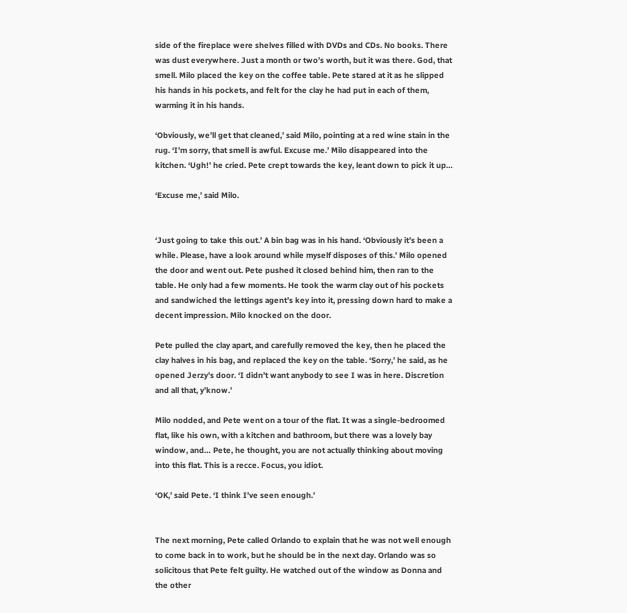side of the fireplace were shelves filled with DVDs and CDs. No books. There was dust everywhere. Just a month or two’s worth, but it was there. God, that smell. Milo placed the key on the coffee table. Pete stared at it as he slipped his hands in his pockets, and felt for the clay he had put in each of them, warming it in his hands.

‘Obviously, we’ll get that cleaned,’ said Milo, pointing at a red wine stain in the rug. ‘I’m sorry, that smell is awful. Excuse me.’ Milo disappeared into the kitchen. ‘Ugh!’ he cried. Pete crept towards the key, leant down to pick it up…

‘Excuse me,’ said Milo.


‘Just going to take this out.’ A bin bag was in his hand. ‘Obviously it’s been a while. Please, have a look around while myself disposes of this.’ Milo opened the door and went out. Pete pushed it closed behind him, then ran to the table. He only had a few moments. He took the warm clay out of his pockets and sandwiched the lettings agent’s key into it, pressing down hard to make a decent impression. Milo knocked on the door.

Pete pulled the clay apart, and carefully removed the key, then he placed the clay halves in his bag, and replaced the key on the table. ‘Sorry,’ he said, as he opened Jerzy’s door. ‘I didn’t want anybody to see I was in here. Discretion and all that, y’know.’

Milo nodded, and Pete went on a tour of the flat. It was a single-bedroomed flat, like his own, with a kitchen and bathroom, but there was a lovely bay window, and… Pete, he thought, you are not actually thinking about moving into this flat. This is a recce. Focus, you idiot.

‘OK,’ said Pete. ‘I think I’ve seen enough.’


The next morning, Pete called Orlando to explain that he was not well enough to come back in to work, but he should be in the next day. Orlando was so solicitous that Pete felt guilty. He watched out of the window as Donna and the other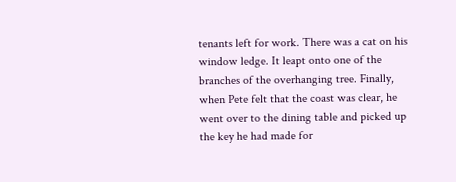tenants left for work. There was a cat on his window ledge. It leapt onto one of the branches of the overhanging tree. Finally, when Pete felt that the coast was clear, he went over to the dining table and picked up the key he had made for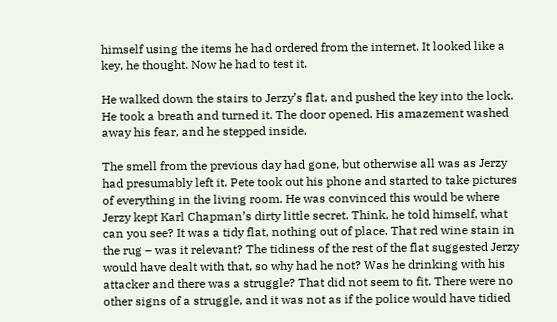himself using the items he had ordered from the internet. It looked like a key, he thought. Now he had to test it.

He walked down the stairs to Jerzy’s flat, and pushed the key into the lock. He took a breath and turned it. The door opened. His amazement washed away his fear, and he stepped inside.

The smell from the previous day had gone, but otherwise all was as Jerzy had presumably left it. Pete took out his phone and started to take pictures of everything in the living room. He was convinced this would be where Jerzy kept Karl Chapman’s dirty little secret. Think, he told himself, what can you see? It was a tidy flat, nothing out of place. That red wine stain in the rug – was it relevant? The tidiness of the rest of the flat suggested Jerzy would have dealt with that, so why had he not? Was he drinking with his attacker and there was a struggle? That did not seem to fit. There were no other signs of a struggle, and it was not as if the police would have tidied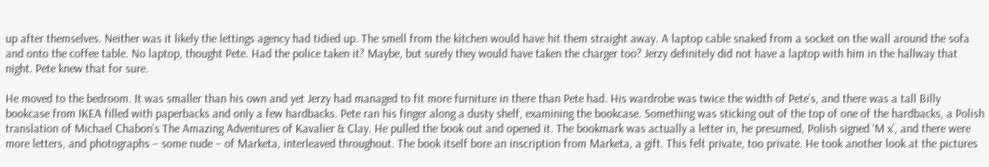up after themselves. Neither was it likely the lettings agency had tidied up. The smell from the kitchen would have hit them straight away. A laptop cable snaked from a socket on the wall around the sofa and onto the coffee table. No laptop, thought Pete. Had the police taken it? Maybe, but surely they would have taken the charger too? Jerzy definitely did not have a laptop with him in the hallway that night. Pete knew that for sure.

He moved to the bedroom. It was smaller than his own and yet Jerzy had managed to fit more furniture in there than Pete had. His wardrobe was twice the width of Pete’s, and there was a tall Billy bookcase from IKEA filled with paperbacks and only a few hardbacks. Pete ran his finger along a dusty shelf, examining the bookcase. Something was sticking out of the top of one of the hardbacks, a Polish translation of Michael Chabon’s The Amazing Adventures of Kavalier & Clay. He pulled the book out and opened it. The bookmark was actually a letter in, he presumed, Polish signed ‘M x’, and there were more letters, and photographs – some nude – of Marketa, interleaved throughout. The book itself bore an inscription from Marketa, a gift. This felt private, too private. He took another look at the pictures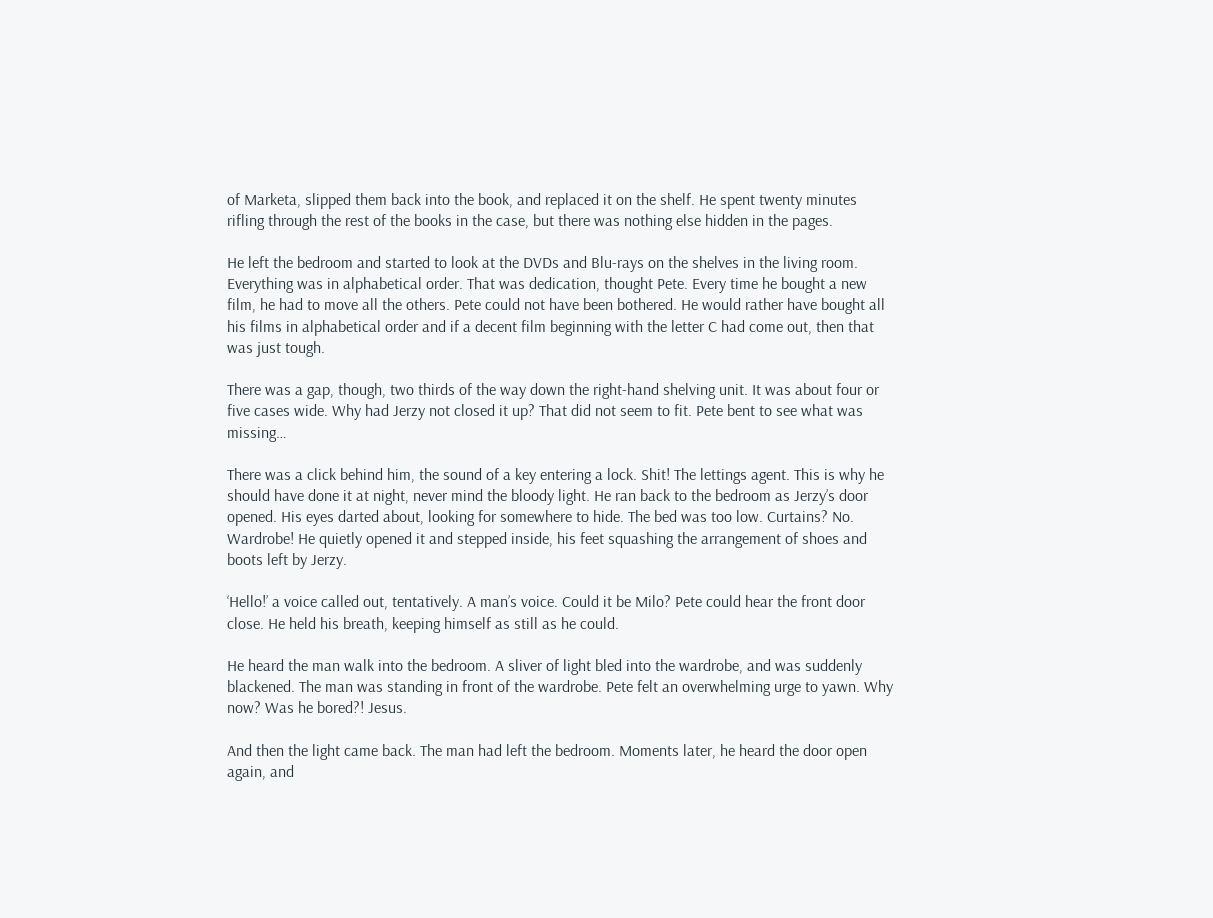of Marketa, slipped them back into the book, and replaced it on the shelf. He spent twenty minutes rifling through the rest of the books in the case, but there was nothing else hidden in the pages.

He left the bedroom and started to look at the DVDs and Blu-rays on the shelves in the living room. Everything was in alphabetical order. That was dedication, thought Pete. Every time he bought a new film, he had to move all the others. Pete could not have been bothered. He would rather have bought all his films in alphabetical order and if a decent film beginning with the letter C had come out, then that was just tough.

There was a gap, though, two thirds of the way down the right-hand shelving unit. It was about four or five cases wide. Why had Jerzy not closed it up? That did not seem to fit. Pete bent to see what was missing…

There was a click behind him, the sound of a key entering a lock. Shit! The lettings agent. This is why he should have done it at night, never mind the bloody light. He ran back to the bedroom as Jerzy’s door opened. His eyes darted about, looking for somewhere to hide. The bed was too low. Curtains? No. Wardrobe! He quietly opened it and stepped inside, his feet squashing the arrangement of shoes and boots left by Jerzy.

‘Hello!’ a voice called out, tentatively. A man’s voice. Could it be Milo? Pete could hear the front door close. He held his breath, keeping himself as still as he could.

He heard the man walk into the bedroom. A sliver of light bled into the wardrobe, and was suddenly blackened. The man was standing in front of the wardrobe. Pete felt an overwhelming urge to yawn. Why now? Was he bored?! Jesus.

And then the light came back. The man had left the bedroom. Moments later, he heard the door open again, and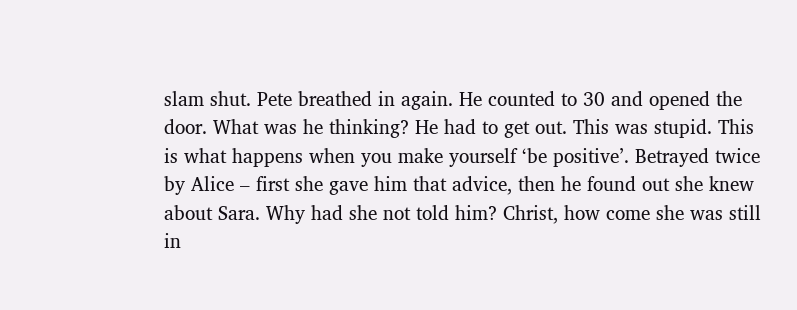slam shut. Pete breathed in again. He counted to 30 and opened the door. What was he thinking? He had to get out. This was stupid. This is what happens when you make yourself ‘be positive’. Betrayed twice by Alice – first she gave him that advice, then he found out she knew about Sara. Why had she not told him? Christ, how come she was still in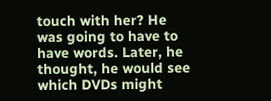touch with her? He was going to have to have words. Later, he thought, he would see which DVDs might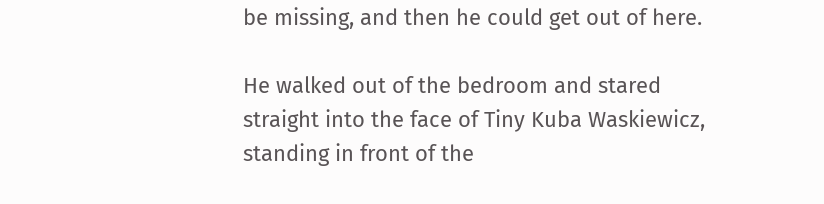be missing, and then he could get out of here.

He walked out of the bedroom and stared straight into the face of Tiny Kuba Waskiewicz, standing in front of the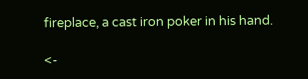fireplace, a cast iron poker in his hand.

<-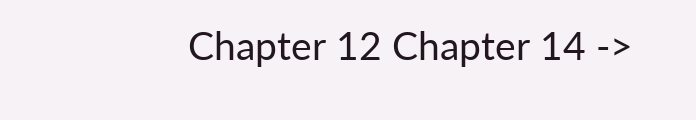Chapter 12 Chapter 14 ->